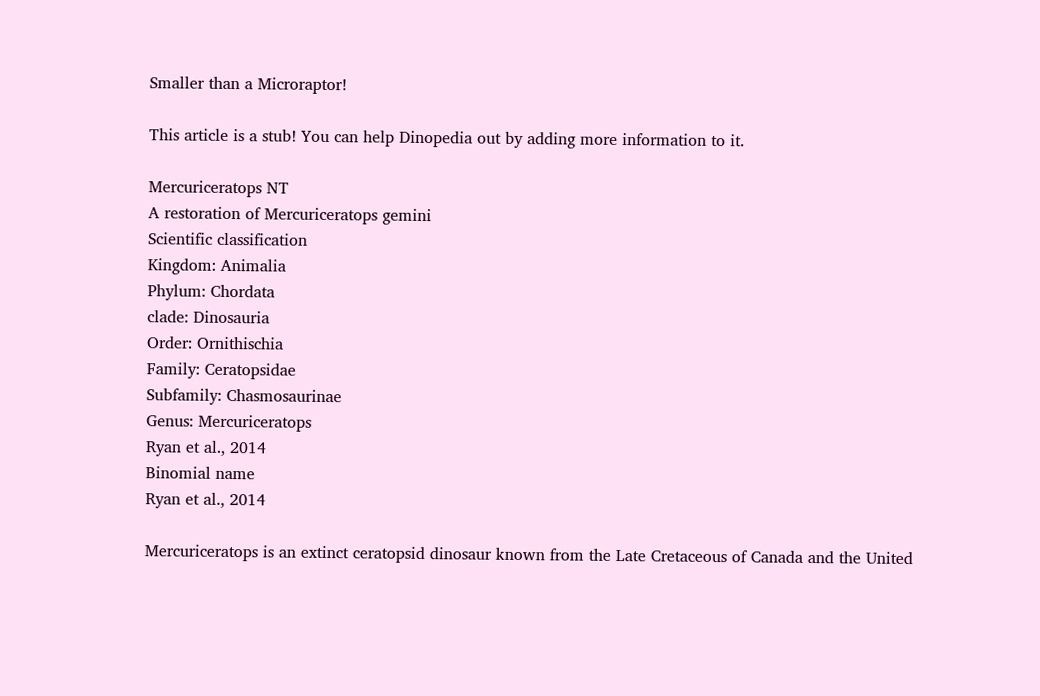Smaller than a Microraptor!

This article is a stub! You can help Dinopedia out by adding more information to it.

Mercuriceratops NT
A restoration of Mercuriceratops gemini
Scientific classification
Kingdom: Animalia
Phylum: Chordata
clade: Dinosauria
Order: Ornithischia
Family: Ceratopsidae
Subfamily: Chasmosaurinae
Genus: Mercuriceratops
Ryan et al., 2014
Binomial name
Ryan et al., 2014

Mercuriceratops is an extinct ceratopsid dinosaur known from the Late Cretaceous of Canada and the United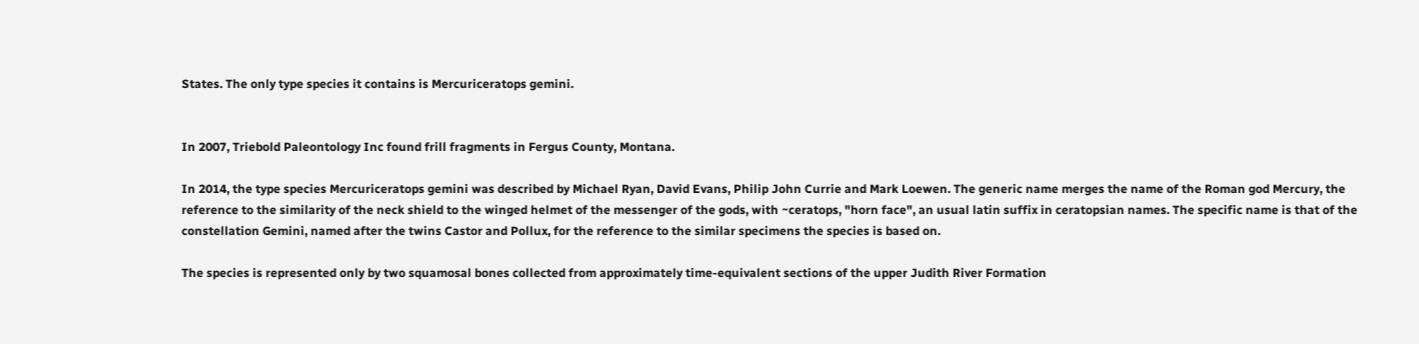States. The only type species it contains is Mercuriceratops gemini.


In 2007, Triebold Paleontology Inc found frill fragments in Fergus County, Montana.

In 2014, the type species Mercuriceratops gemini was described by Michael Ryan, David Evans, Philip John Currie and Mark Loewen. The generic name merges the name of the Roman god Mercury, the reference to the similarity of the neck shield to the winged helmet of the messenger of the gods, with ~ceratops, "horn face", an usual latin suffix in ceratopsian names. The specific name is that of the constellation Gemini, named after the twins Castor and Pollux, for the reference to the similar specimens the species is based on.

The species is represented only by two squamosal bones collected from approximately time-equivalent sections of the upper Judith River Formation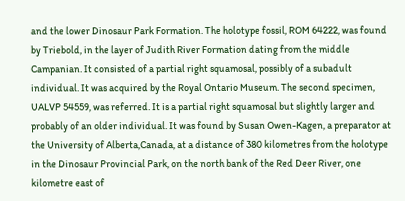and the lower Dinosaur Park Formation. The holotype fossil, ROM 64222, was found by Triebold, in the layer of Judith River Formation dating from the middle Campanian. It consisted of a partial right squamosal, possibly of a subadult individual. It was acquired by the Royal Ontario Museum. The second specimen, UALVP 54559, was referred. It is a partial right squamosal but slightly larger and probably of an older individual. It was found by Susan Owen-Kagen, a preparator at the University of Alberta,Canada, at a distance of 380 kilometres from the holotype in the Dinosaur Provincial Park, on the north bank of the Red Deer River, one kilometre east of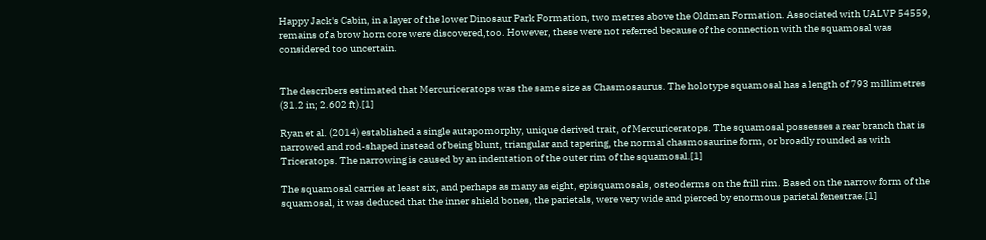Happy Jack's Cabin, in a layer of the lower Dinosaur Park Formation, two metres above the Oldman Formation. Associated with UALVP 54559, remains of a brow horn core were discovered,too. However, these were not referred because of the connection with the squamosal was considered too uncertain.


The describers estimated that Mercuriceratops was the same size as Chasmosaurus. The holotype squamosal has a length of 793 millimetres (31.2 in; 2.602 ft).[1]

Ryan et al. (2014) established a single autapomorphy, unique derived trait, of Mercuriceratops. The squamosal possesses a rear branch that is narrowed and rod-shaped instead of being blunt, triangular and tapering, the normal chasmosaurine form, or broadly rounded as with Triceratops. The narrowing is caused by an indentation of the outer rim of the squamosal.[1]

The squamosal carries at least six, and perhaps as many as eight, episquamosals, osteoderms on the frill rim. Based on the narrow form of the squamosal, it was deduced that the inner shield bones, the parietals, were very wide and pierced by enormous parietal fenestrae.[1]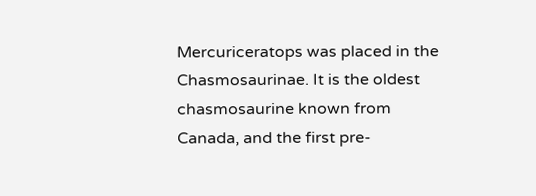Mercuriceratops was placed in the Chasmosaurinae. It is the oldest chasmosaurine known from Canada, and the first pre-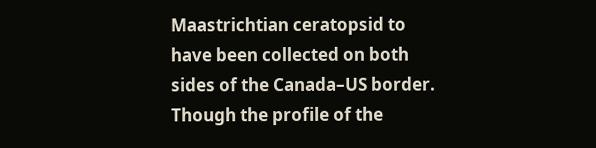Maastrichtian ceratopsid to have been collected on both sides of the Canada–US border. Though the profile of the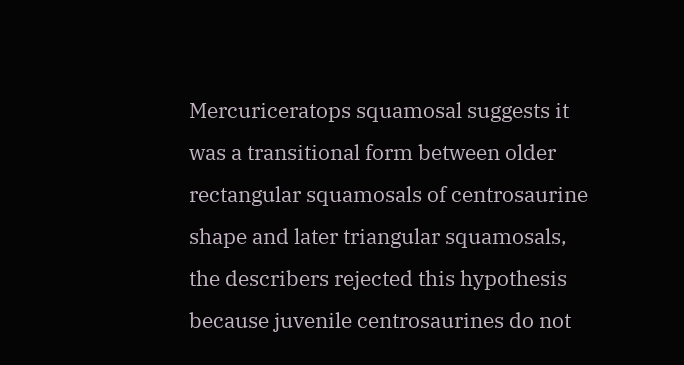Mercuriceratops squamosal suggests it was a transitional form between older rectangular squamosals of centrosaurine shape and later triangular squamosals, the describers rejected this hypothesis because juvenile centrosaurines do not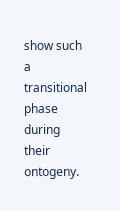show such a transitional phase during their ontogeny.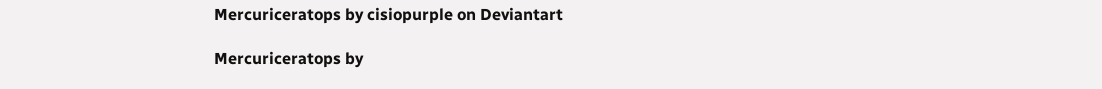Mercuriceratops by cisiopurple on Deviantart

Mercuriceratops by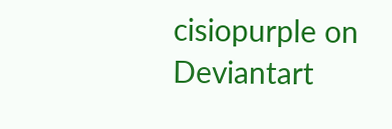cisiopurple on Deviantart